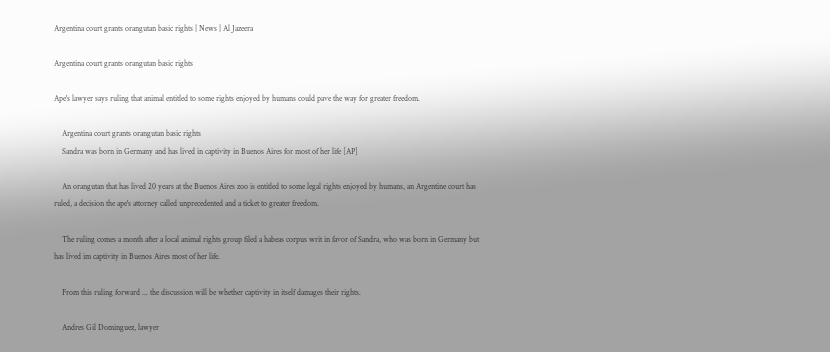Argentina court grants orangutan basic rights | News | Al Jazeera

Argentina court grants orangutan basic rights

Ape's lawyer says ruling that animal entitled to some rights enjoyed by humans could pave the way for greater freedom.

    Argentina court grants orangutan basic rights
    Sandra was born in Germany and has lived in captivity in Buenos Aires for most of her life [AP]

    An orangutan that has lived 20 years at the Buenos Aires zoo is entitled to some legal rights enjoyed by humans, an Argentine court has ruled, a decision the ape's attorney called unprecedented and a ticket to greater freedom.

    The ruling comes a month after a local animal rights group filed a habeas corpus writ in favor of Sandra, who was born in Germany but has lived im captivity in Buenos Aires most of her life.

    From this ruling forward ... the discussion will be whether captivity in itself damages their rights.

    Andres Gil Dominguez, lawyer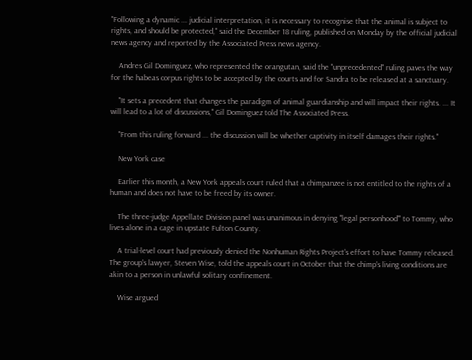"Following a dynamic ... judicial interpretation, it is necessary to recognise that the animal is subject to rights, and should be protected," said the December 18 ruling, published on Monday by the official judicial news agency and reported by the Associated Press news agency.

    Andres Gil Dominguez, who represented the orangutan, said the "unprecedented" ruling paves the way for the habeas corpus rights to be accepted by the courts and for Sandra to be released at a sanctuary.

    "It sets a precedent that changes the paradigm of animal guardianship and will impact their rights. ... It will lead to a lot of discussions," Gil Dominguez told The Associated Press.

    "From this ruling forward ... the discussion will be whether captivity in itself damages their rights."

    New York case

    Earlier this month, a New York appeals court ruled that a chimpanzee is not entitled to the rights of a human and does not have to be freed by its owner.

    The three-judge Appellate Division panel was unanimous in denying "legal personhood'" to Tommy, who lives alone in a cage in upstate Fulton County.

    A trial-level court had previously denied the Nonhuman Rights Project's effort to have Tommy released. The group's lawyer, Steven Wise, told the appeals court in October that the chimp's living conditions are akin to a person in unlawful solitary confinement.

    Wise argued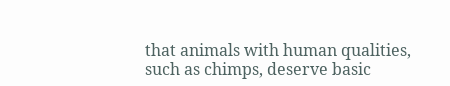that animals with human qualities, such as chimps, deserve basic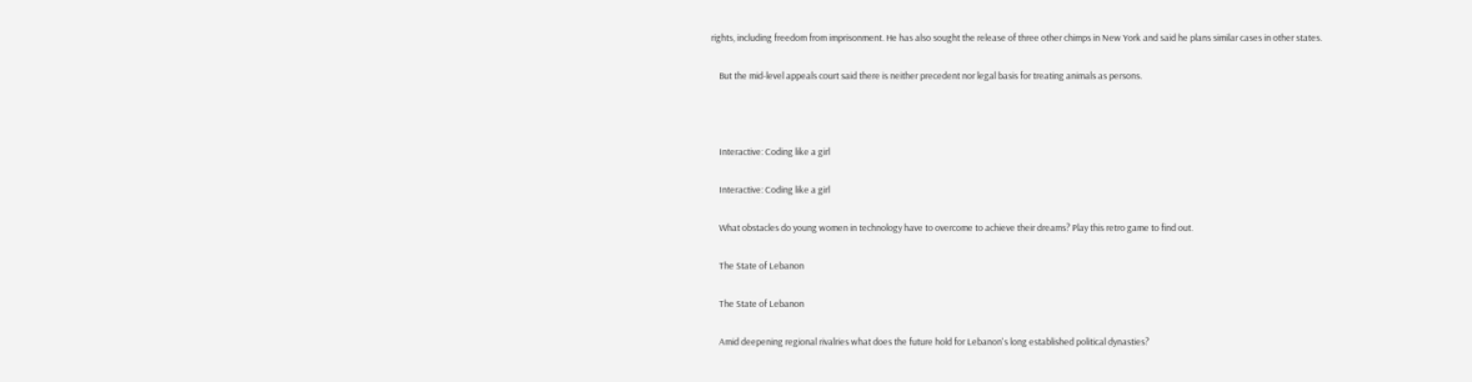rights, including freedom from imprisonment. He has also sought the release of three other chimps in New York and said he plans similar cases in other states.

    But the mid-level appeals court said there is neither precedent nor legal basis for treating animals as persons.



    Interactive: Coding like a girl

    Interactive: Coding like a girl

    What obstacles do young women in technology have to overcome to achieve their dreams? Play this retro game to find out.

    The State of Lebanon

    The State of Lebanon

    Amid deepening regional rivalries what does the future hold for Lebanon's long established political dynasties?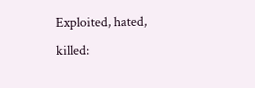Exploited, hated, killed: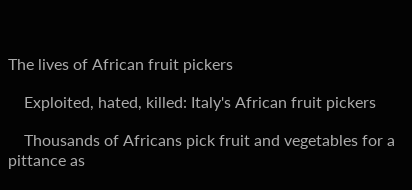The lives of African fruit pickers

    Exploited, hated, killed: Italy's African fruit pickers

    Thousands of Africans pick fruit and vegetables for a pittance as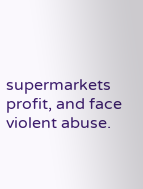supermarkets profit, and face violent abuse.